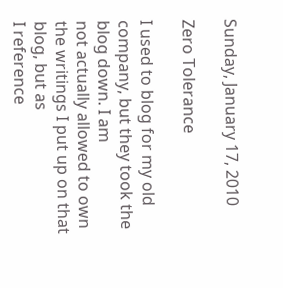Sunday, January 17, 2010

Zero Tolerance

I used to blog for my old company, but they took the blog down. I am
not actually allowed to own the writings I put up on that blog, but as
I reference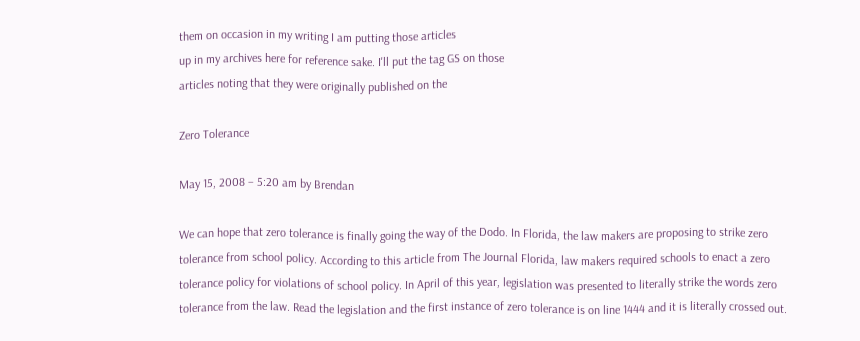them on occasion in my writing I am putting those articles
up in my archives here for reference sake. I'll put the tag GS on those
articles noting that they were originally published on the

Zero Tolerance

May 15, 2008 – 5:20 am by Brendan

We can hope that zero tolerance is finally going the way of the Dodo. In Florida, the law makers are proposing to strike zero tolerance from school policy. According to this article from The Journal Florida, law makers required schools to enact a zero tolerance policy for violations of school policy. In April of this year, legislation was presented to literally strike the words zero tolerance from the law. Read the legislation and the first instance of zero tolerance is on line 1444 and it is literally crossed out.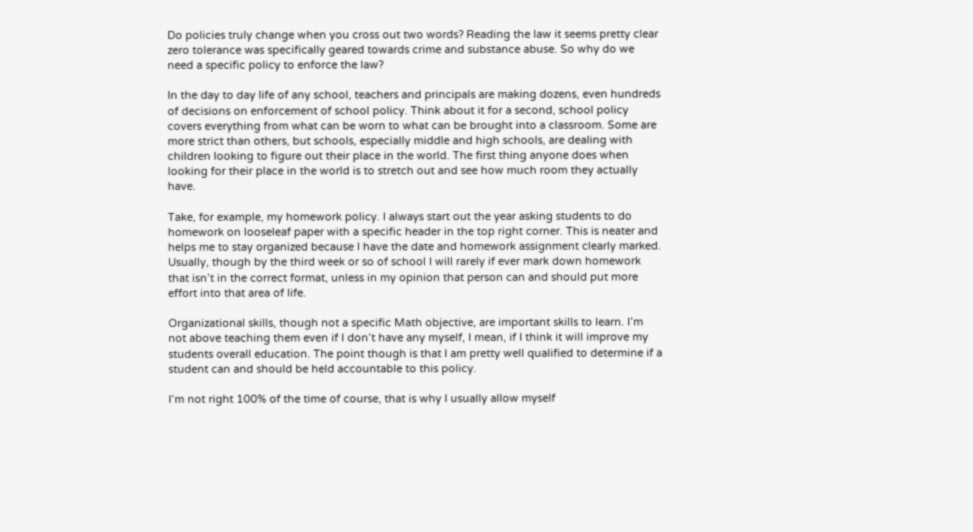Do policies truly change when you cross out two words? Reading the law it seems pretty clear zero tolerance was specifically geared towards crime and substance abuse. So why do we need a specific policy to enforce the law?

In the day to day life of any school, teachers and principals are making dozens, even hundreds of decisions on enforcement of school policy. Think about it for a second, school policy covers everything from what can be worn to what can be brought into a classroom. Some are more strict than others, but schools, especially middle and high schools, are dealing with children looking to figure out their place in the world. The first thing anyone does when looking for their place in the world is to stretch out and see how much room they actually have.

Take, for example, my homework policy. I always start out the year asking students to do homework on looseleaf paper with a specific header in the top right corner. This is neater and helps me to stay organized because I have the date and homework assignment clearly marked. Usually, though by the third week or so of school I will rarely if ever mark down homework that isn’t in the correct format, unless in my opinion that person can and should put more effort into that area of life.

Organizational skills, though not a specific Math objective, are important skills to learn. I’m not above teaching them even if I don’t have any myself, I mean, if I think it will improve my students overall education. The point though is that I am pretty well qualified to determine if a student can and should be held accountable to this policy.

I’m not right 100% of the time of course, that is why I usually allow myself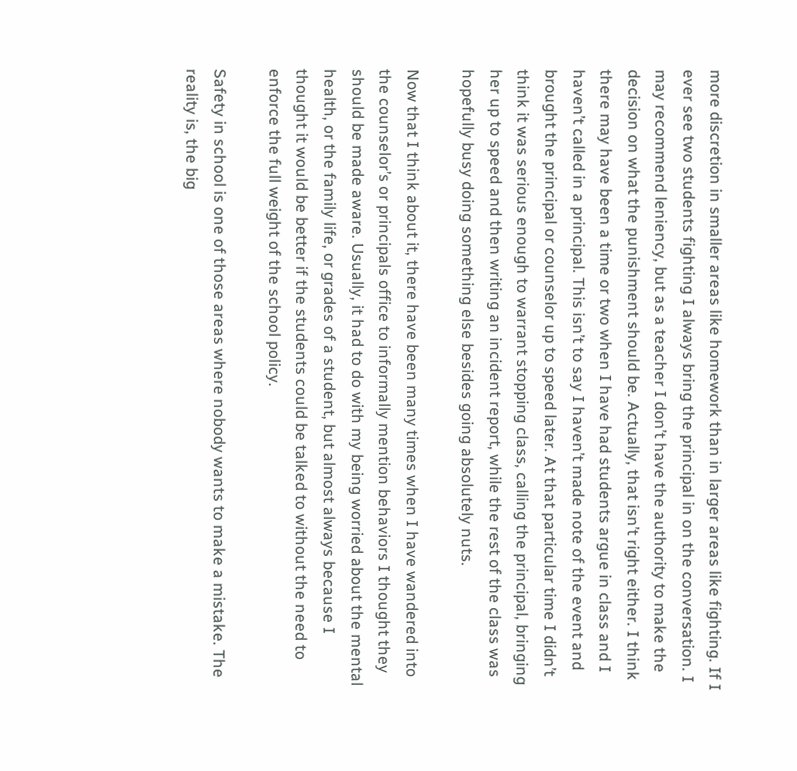more discretion in smaller areas like homework than in larger areas like fighting. If I ever see two students fighting I always bring the principal in on the conversation. I may recommend leniency, but as a teacher I don’t have the authority to make the decision on what the punishment should be. Actually, that isn’t right either. I think there may have been a time or two when I have had students argue in class and I haven’t called in a principal. This isn’t to say I haven’t made note of the event and brought the principal or counselor up to speed later. At that particular time I didn’t think it was serious enough to warrant stopping class, calling the principal, bringing her up to speed and then writing an incident report, while the rest of the class was hopefully busy doing something else besides going absolutely nuts.

Now that I think about it, there have been many times when I have wandered into the counselor’s or principals office to informally mention behaviors I thought they should be made aware. Usually, it had to do with my being worried about the mental health, or the family life, or grades of a student, but almost always because I thought it would be better if the students could be talked to without the need to enforce the full weight of the school policy.

Safety in school is one of those areas where nobody wants to make a mistake. The reality is, the big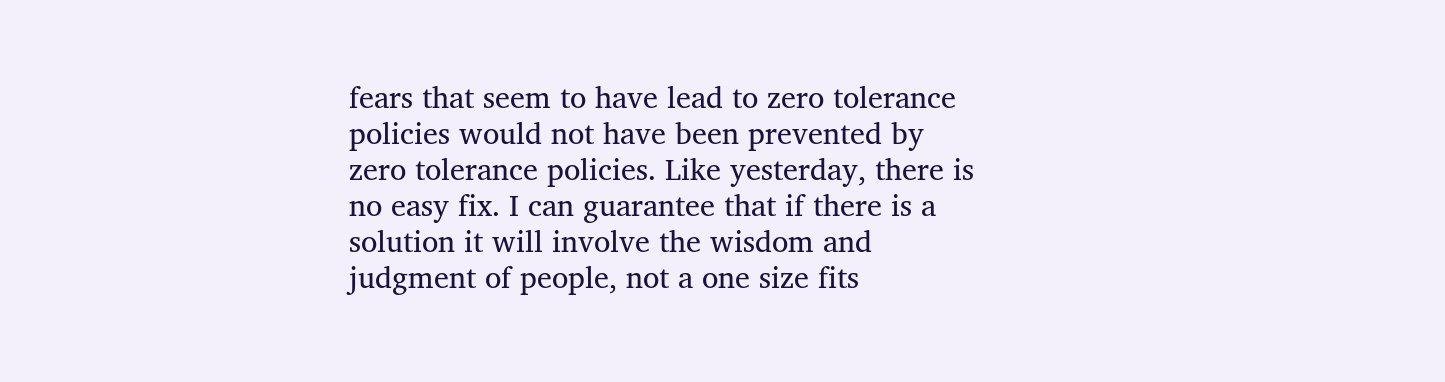fears that seem to have lead to zero tolerance policies would not have been prevented by zero tolerance policies. Like yesterday, there is no easy fix. I can guarantee that if there is a solution it will involve the wisdom and judgment of people, not a one size fits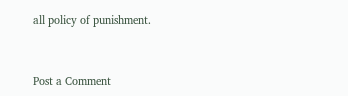all policy of punishment.


Post a Comment